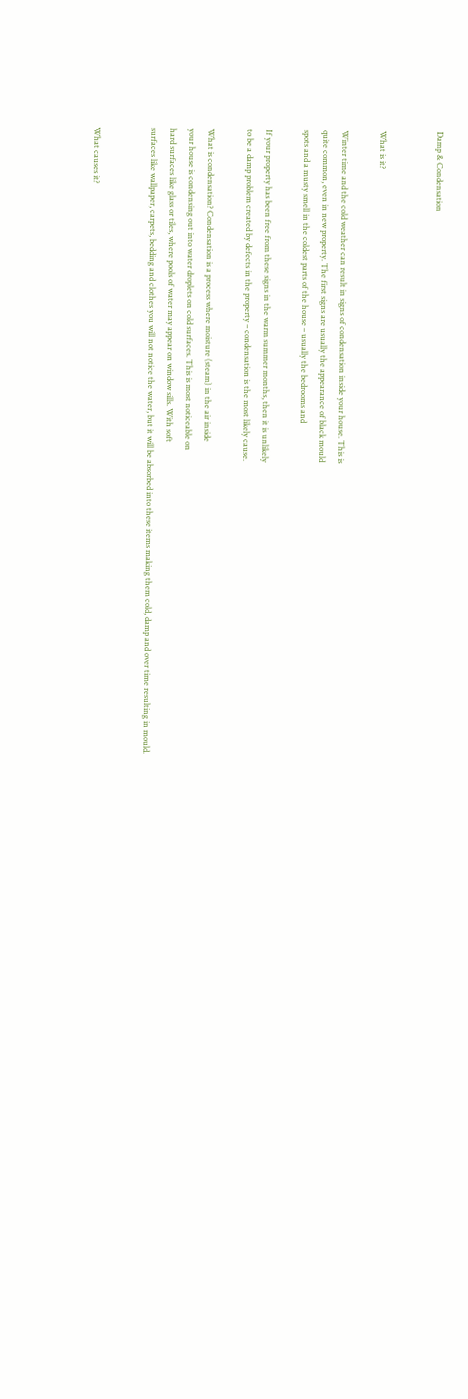Damp & Condensation


What is it?

Winter time and the cold weather can result in signs of condensation inside your house. This is
quite common, even in new property. The first signs are usually the appearance of black mould
spots and a musty smell in the coldest parts of the house – usually the bedrooms and

If your property has been free from these signs in the warm summer months, then it is unlikely
to be a damp problem created by defects in the property – condensation is the most likely cause.

What is condensation? Condensation is a process where moisture (steam) in the air inside
your house is condensing out into water droplets on cold surfaces. This is most noticeable on
hard surfaces like glass or tiles, where pools of water may appear on window sills. With soft
surfaces like wallpaper, carpets, bedding and clothes you will not notice the water, but it will be absorbed into these items making them cold, damp and over time resulting in mould.


What causes it?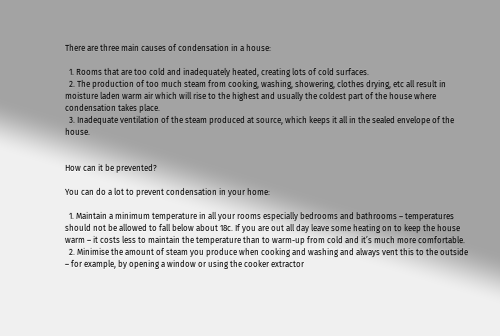There are three main causes of condensation in a house:

  1. Rooms that are too cold and inadequately heated, creating lots of cold surfaces.
  2. The production of too much steam from cooking, washing, showering, clothes drying, etc all result in moisture laden warm air which will rise to the highest and usually the coldest part of the house where condensation takes place.
  3. Inadequate ventilation of the steam produced at source, which keeps it all in the sealed envelope of the house.


How can it be prevented?

You can do a lot to prevent condensation in your home:

  1. Maintain a minimum temperature in all your rooms especially bedrooms and bathrooms – temperatures should not be allowed to fall below about 18c. If you are out all day leave some heating on to keep the house warm – it costs less to maintain the temperature than to warm-up from cold and it’s much more comfortable.
  2. Minimise the amount of steam you produce when cooking and washing and always vent this to the outside – for example, by opening a window or using the cooker extractor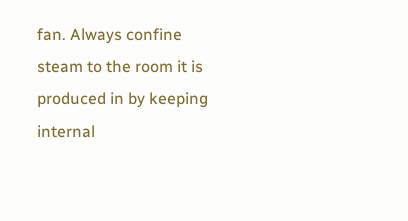fan. Always confine steam to the room it is produced in by keeping internal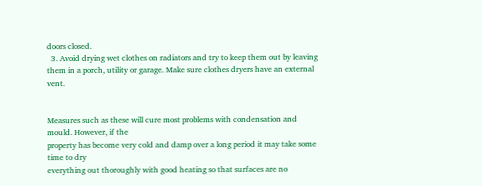doors closed.
  3. Avoid drying wet clothes on radiators and try to keep them out by leaving them in a porch, utility or garage. Make sure clothes dryers have an external vent.


Measures such as these will cure most problems with condensation and mould. However, if the
property has become very cold and damp over a long period it may take some time to dry
everything out thoroughly with good heating so that surfaces are no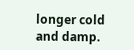longer cold and damp.